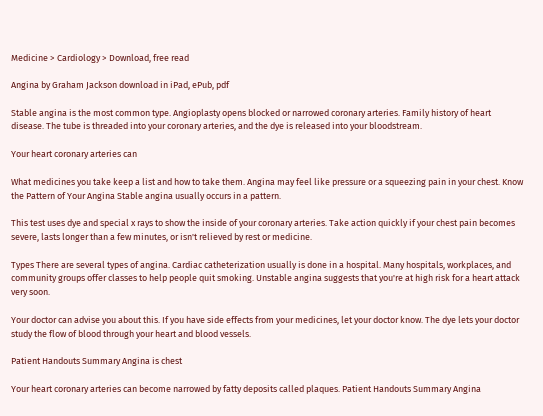Medicine > Cardiology > Download, free read

Angina by Graham Jackson download in iPad, ePub, pdf

Stable angina is the most common type. Angioplasty opens blocked or narrowed coronary arteries. Family history of heart disease. The tube is threaded into your coronary arteries, and the dye is released into your bloodstream.

Your heart coronary arteries can

What medicines you take keep a list and how to take them. Angina may feel like pressure or a squeezing pain in your chest. Know the Pattern of Your Angina Stable angina usually occurs in a pattern.

This test uses dye and special x rays to show the inside of your coronary arteries. Take action quickly if your chest pain becomes severe, lasts longer than a few minutes, or isn't relieved by rest or medicine.

Types There are several types of angina. Cardiac catheterization usually is done in a hospital. Many hospitals, workplaces, and community groups offer classes to help people quit smoking. Unstable angina suggests that you're at high risk for a heart attack very soon.

Your doctor can advise you about this. If you have side effects from your medicines, let your doctor know. The dye lets your doctor study the flow of blood through your heart and blood vessels.

Patient Handouts Summary Angina is chest

Your heart coronary arteries can become narrowed by fatty deposits called plaques. Patient Handouts Summary Angina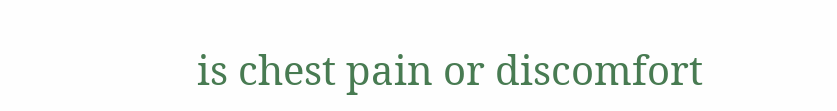is chest pain or discomfort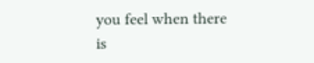you feel when there is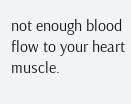not enough blood flow to your heart muscle.